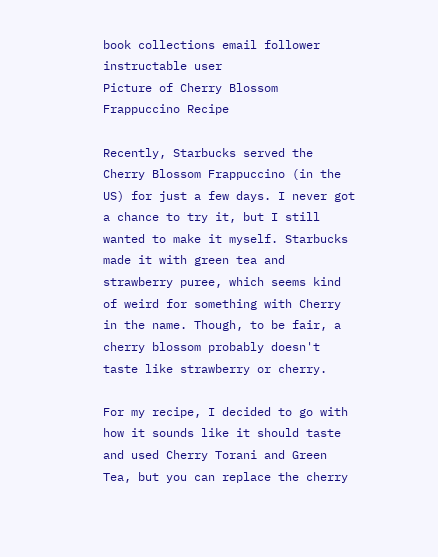book collections email follower instructable user
Picture of Cherry Blossom Frappuccino Recipe

Recently, Starbucks served the Cherry Blossom Frappuccino (in the US) for just a few days. I never got a chance to try it, but I still wanted to make it myself. Starbucks made it with green tea and strawberry puree, which seems kind of weird for something with Cherry in the name. Though, to be fair, a cherry blossom probably doesn't taste like strawberry or cherry.

For my recipe, I decided to go with how it sounds like it should taste and used Cherry Torani and Green Tea, but you can replace the cherry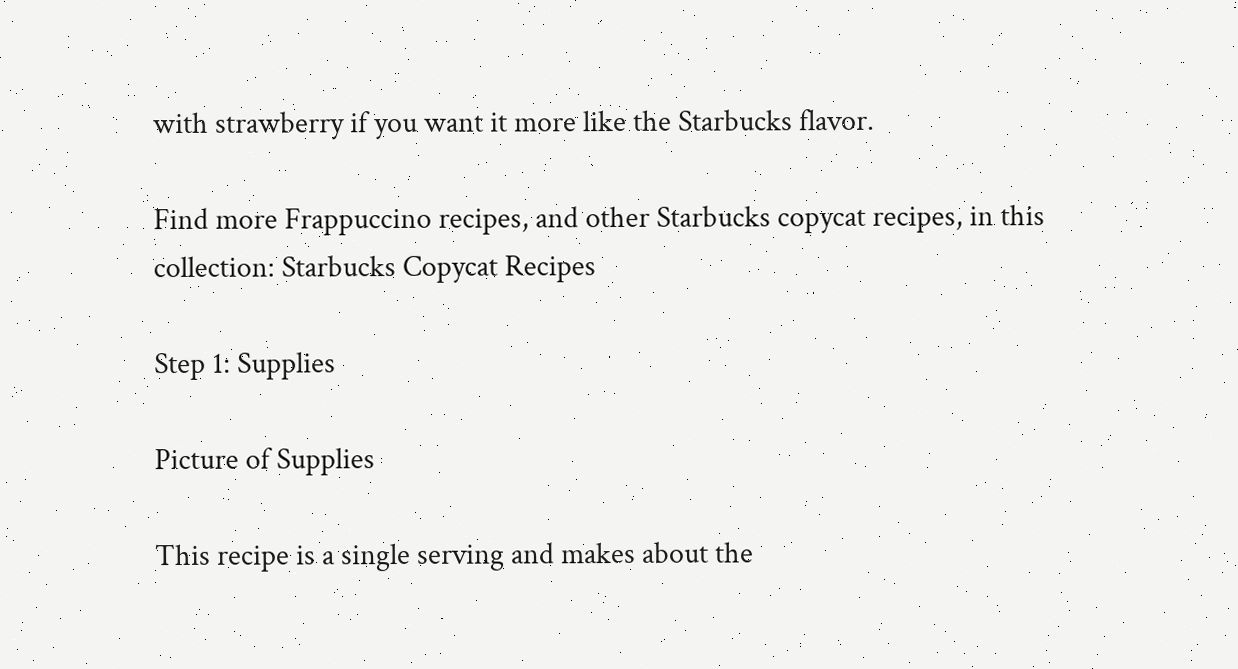with strawberry if you want it more like the Starbucks flavor.

Find more Frappuccino recipes, and other Starbucks copycat recipes, in this collection: Starbucks Copycat Recipes

Step 1: Supplies

Picture of Supplies

This recipe is a single serving and makes about the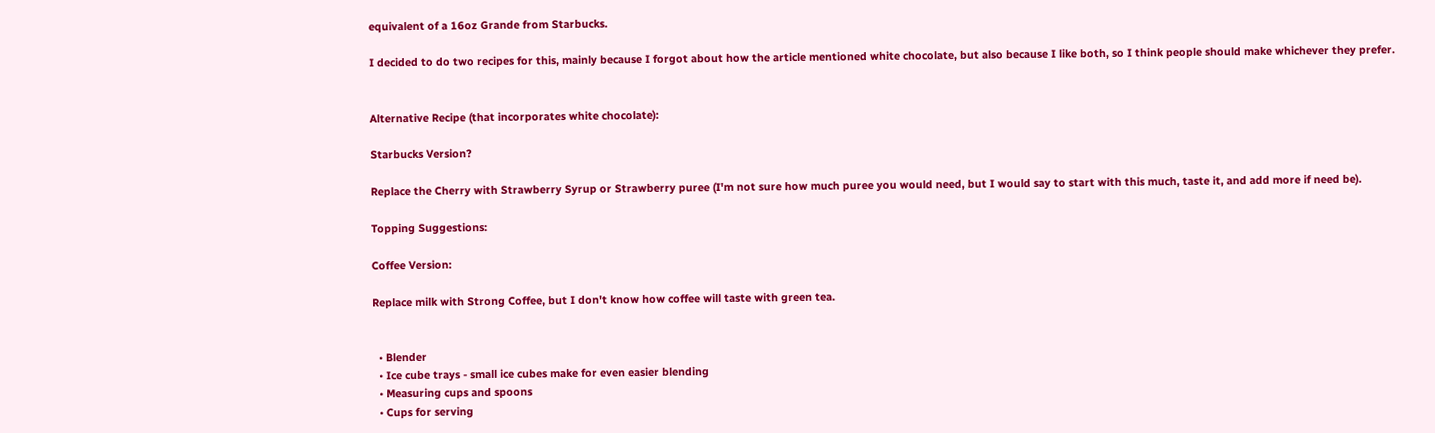equivalent of a 16oz Grande from Starbucks.

I decided to do two recipes for this, mainly because I forgot about how the article mentioned white chocolate, but also because I like both, so I think people should make whichever they prefer.


Alternative Recipe (that incorporates white chocolate):

Starbucks Version?

Replace the Cherry with Strawberry Syrup or Strawberry puree (I'm not sure how much puree you would need, but I would say to start with this much, taste it, and add more if need be).

Topping Suggestions:

Coffee Version:

Replace milk with Strong Coffee, but I don't know how coffee will taste with green tea.


  • Blender
  • Ice cube trays - small ice cubes make for even easier blending
  • Measuring cups and spoons
  • Cups for serving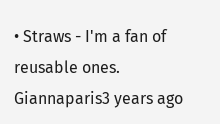• Straws - I'm a fan of reusable ones.
Giannaparis3 years ago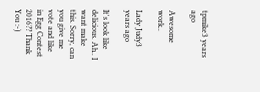tpmike3 years ago

Awesome work..

Lady Judy3 years ago

It's look like delicious. Ah.. I want make this. Sorry, can you give me vote and like in Egg Contest 2016?? Thank You :-)